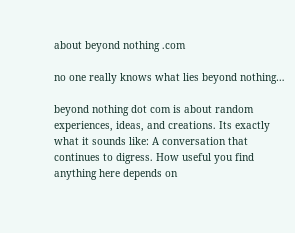about beyond nothing .com

no one really knows what lies beyond nothing…

beyond nothing dot com is about random experiences, ideas, and creations. Its exactly what it sounds like: A conversation that continues to digress. How useful you find anything here depends on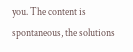you. The content is spontaneous, the solutions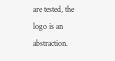are tested, the logo is an abstraction.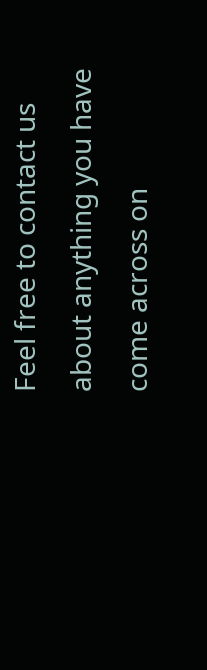Feel free to contact us about anything you have come across on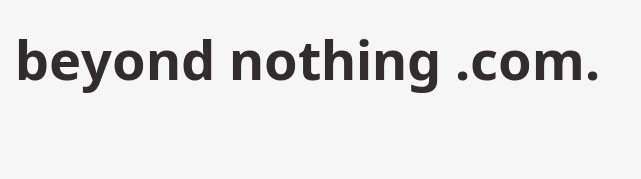beyond nothing .com.